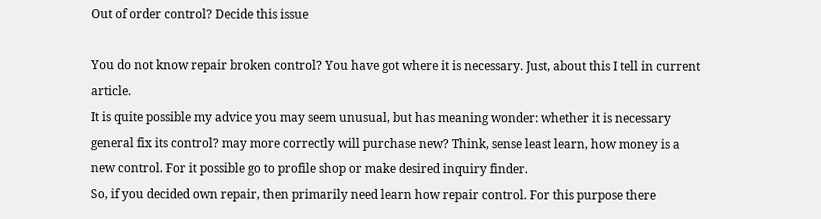Out of order control? Decide this issue

You do not know repair broken control? You have got where it is necessary. Just, about this I tell in current article.
It is quite possible my advice you may seem unusual, but has meaning wonder: whether it is necessary general fix its control? may more correctly will purchase new? Think, sense least learn, how money is a new control. For it possible go to profile shop or make desired inquiry finder.
So, if you decided own repair, then primarily need learn how repair control. For this purpose there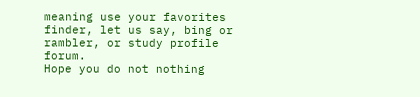meaning use your favorites finder, let us say, bing or rambler, or study profile forum.
Hope you do not nothing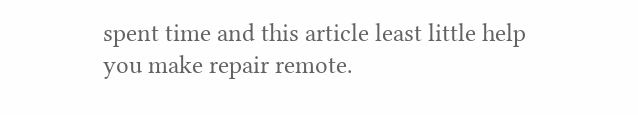spent time and this article least little help you make repair remote.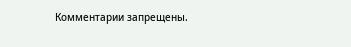Комментарии запрещены.